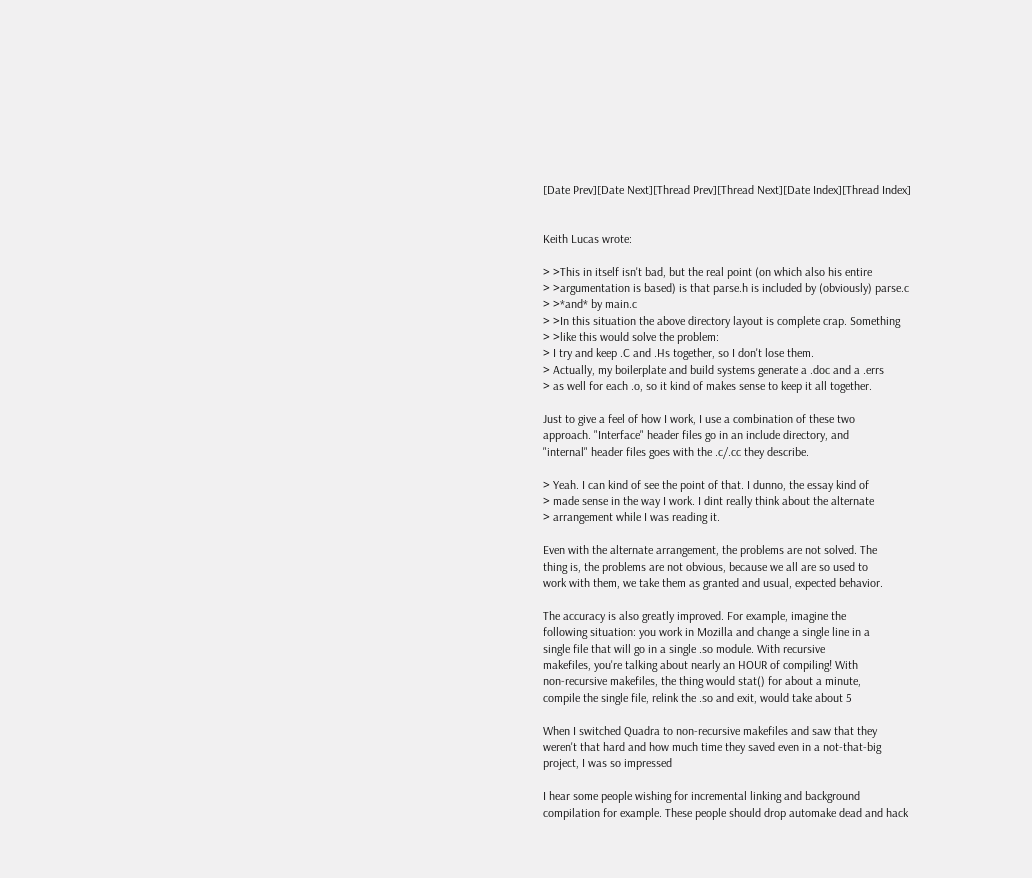[Date Prev][Date Next][Thread Prev][Thread Next][Date Index][Thread Index]


Keith Lucas wrote:

> >This in itself isn't bad, but the real point (on which also his entire
> >argumentation is based) is that parse.h is included by (obviously) parse.c
> >*and* by main.c
> >In this situation the above directory layout is complete crap. Something
> >like this would solve the problem:
> I try and keep .C and .Hs together, so I don't lose them.
> Actually, my boilerplate and build systems generate a .doc and a .errs
> as well for each .o, so it kind of makes sense to keep it all together.

Just to give a feel of how I work, I use a combination of these two
approach. "Interface" header files go in an include directory, and
"internal" header files goes with the .c/.cc they describe.

> Yeah. I can kind of see the point of that. I dunno, the essay kind of
> made sense in the way I work. I dint really think about the alternate
> arrangement while I was reading it.

Even with the alternate arrangement, the problems are not solved. The
thing is, the problems are not obvious, because we all are so used to
work with them, we take them as granted and usual, expected behavior.

The accuracy is also greatly improved. For example, imagine the
following situation: you work in Mozilla and change a single line in a
single file that will go in a single .so module. With recursive
makefiles, you're talking about nearly an HOUR of compiling! With
non-recursive makefiles, the thing would stat() for about a minute,
compile the single file, relink the .so and exit, would take about 5

When I switched Quadra to non-recursive makefiles and saw that they
weren't that hard and how much time they saved even in a not-that-big
project, I was so impressed

I hear some people wishing for incremental linking and background
compilation for example. These people should drop automake dead and hack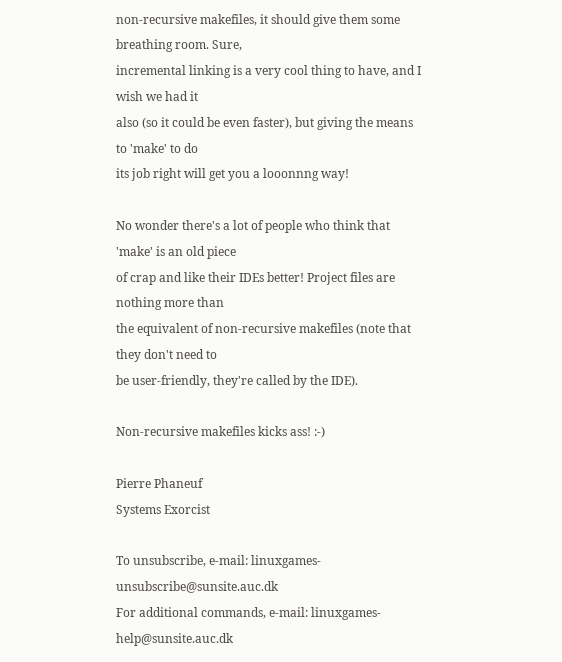non-recursive makefiles, it should give them some breathing room. Sure,
incremental linking is a very cool thing to have, and I wish we had it
also (so it could be even faster), but giving the means to 'make' to do
its job right will get you a looonnng way!

No wonder there's a lot of people who think that 'make' is an old piece
of crap and like their IDEs better! Project files are nothing more than
the equivalent of non-recursive makefiles (note that they don't need to
be user-friendly, they're called by the IDE).

Non-recursive makefiles kicks ass! :-)

Pierre Phaneuf
Systems Exorcist

To unsubscribe, e-mail: linuxgames-unsubscribe@sunsite.auc.dk
For additional commands, e-mail: linuxgames-help@sunsite.auc.dk